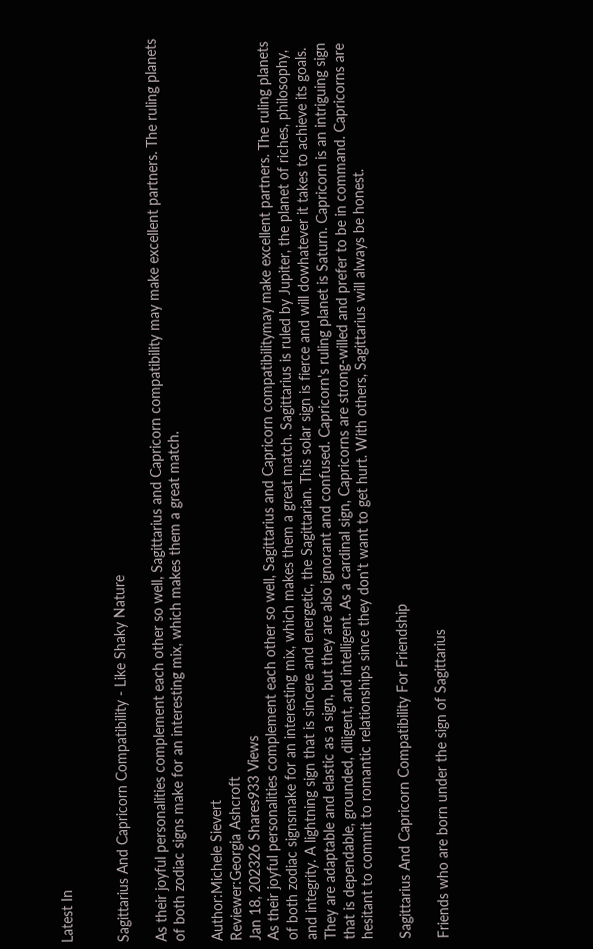Latest In


Sagittarius And Capricorn Compatibility - Like Shaky Nature

As their joyful personalities complement each other so well, Sagittarius and Capricorn compatibility may make excellent partners. The ruling planets of both zodiac signs make for an interesting mix, which makes them a great match.

Author:Michele Sievert
Reviewer:Georgia Ashcroft
Jan 18, 202326 Shares933 Views
As their joyful personalities complement each other so well, Sagittarius and Capricorn compatibilitymay make excellent partners. The ruling planets of both zodiac signsmake for an interesting mix, which makes them a great match. Sagittarius is ruled by Jupiter, the planet of riches, philosophy, and integrity. A lightning sign that is sincere and energetic, the Sagittarian. This solar sign is fierce and will dowhatever it takes to achieve its goals.
They are adaptable and elastic as a sign, but they are also ignorant and confused. Capricorn's ruling planet is Saturn. Capricorn is an intriguing sign that is dependable, grounded, diligent, and intelligent. As a cardinal sign, Capricorns are strong-willed and prefer to be in command. Capricorns are hesitant to commit to romantic relationships since they don't want to get hurt. With others, Sagittarius will always be honest.

Sagittarius And Capricorn Compatibility For Friendship

Friends who are born under the sign of Sagittarius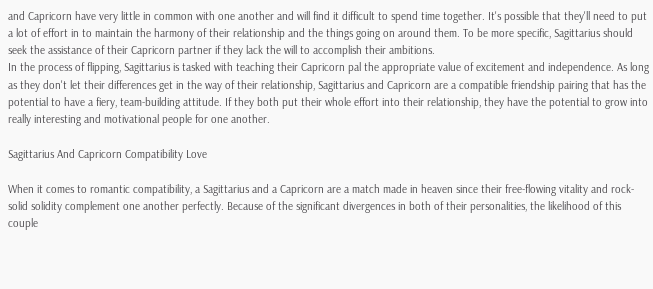and Capricorn have very little in common with one another and will find it difficult to spend time together. It's possible that they'll need to put a lot of effort in to maintain the harmony of their relationship and the things going on around them. To be more specific, Sagittarius should seek the assistance of their Capricorn partner if they lack the will to accomplish their ambitions.
In the process of flipping, Sagittarius is tasked with teaching their Capricorn pal the appropriate value of excitement and independence. As long as they don't let their differences get in the way of their relationship, Sagittarius and Capricorn are a compatible friendship pairing that has the potential to have a fiery, team-building attitude. If they both put their whole effort into their relationship, they have the potential to grow into really interesting and motivational people for one another.

Sagittarius And Capricorn Compatibility Love

When it comes to romantic compatibility, a Sagittarius and a Capricorn are a match made in heaven since their free-flowing vitality and rock-solid solidity complement one another perfectly. Because of the significant divergences in both of their personalities, the likelihood of this couple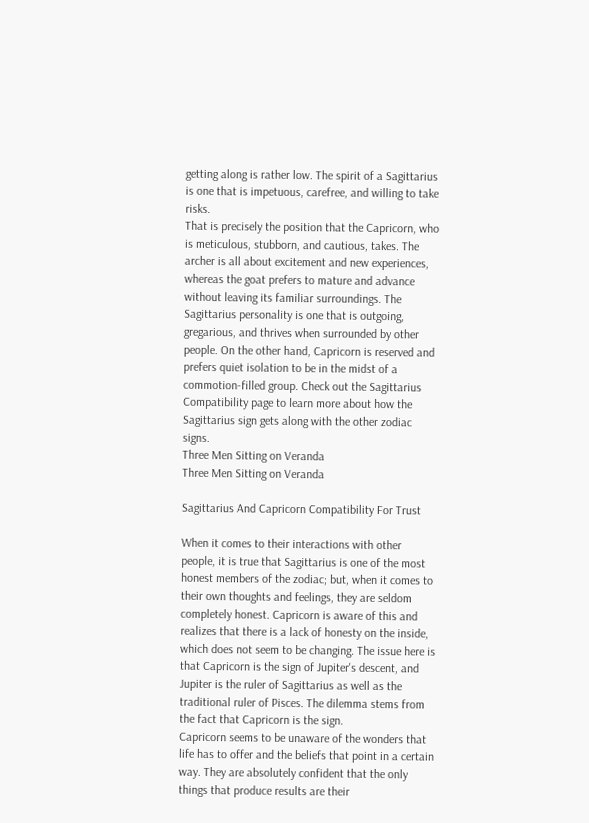getting along is rather low. The spirit of a Sagittarius is one that is impetuous, carefree, and willing to take risks.
That is precisely the position that the Capricorn, who is meticulous, stubborn, and cautious, takes. The archer is all about excitement and new experiences, whereas the goat prefers to mature and advance without leaving its familiar surroundings. The Sagittarius personality is one that is outgoing, gregarious, and thrives when surrounded by other people. On the other hand, Capricorn is reserved and prefers quiet isolation to be in the midst of a commotion-filled group. Check out the Sagittarius Compatibility page to learn more about how the Sagittarius sign gets along with the other zodiac signs.
Three Men Sitting on Veranda
Three Men Sitting on Veranda

Sagittarius And Capricorn Compatibility For Trust

When it comes to their interactions with other people, it is true that Sagittarius is one of the most honest members of the zodiac; but, when it comes to their own thoughts and feelings, they are seldom completely honest. Capricorn is aware of this and realizes that there is a lack of honesty on the inside, which does not seem to be changing. The issue here is that Capricorn is the sign of Jupiter's descent, and Jupiter is the ruler of Sagittarius as well as the traditional ruler of Pisces. The dilemma stems from the fact that Capricorn is the sign.
Capricorn seems to be unaware of the wonders that life has to offer and the beliefs that point in a certain way. They are absolutely confident that the only things that produce results are their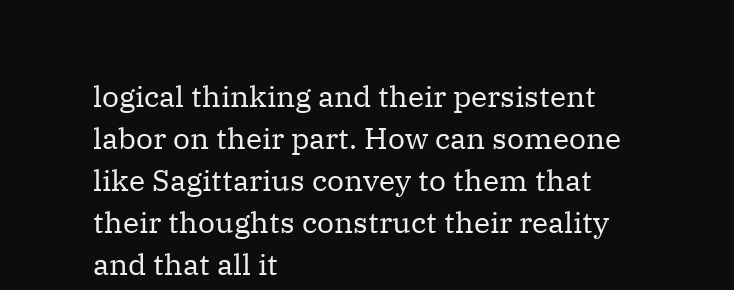logical thinking and their persistent labor on their part. How can someone like Sagittarius convey to them that their thoughts construct their reality and that all it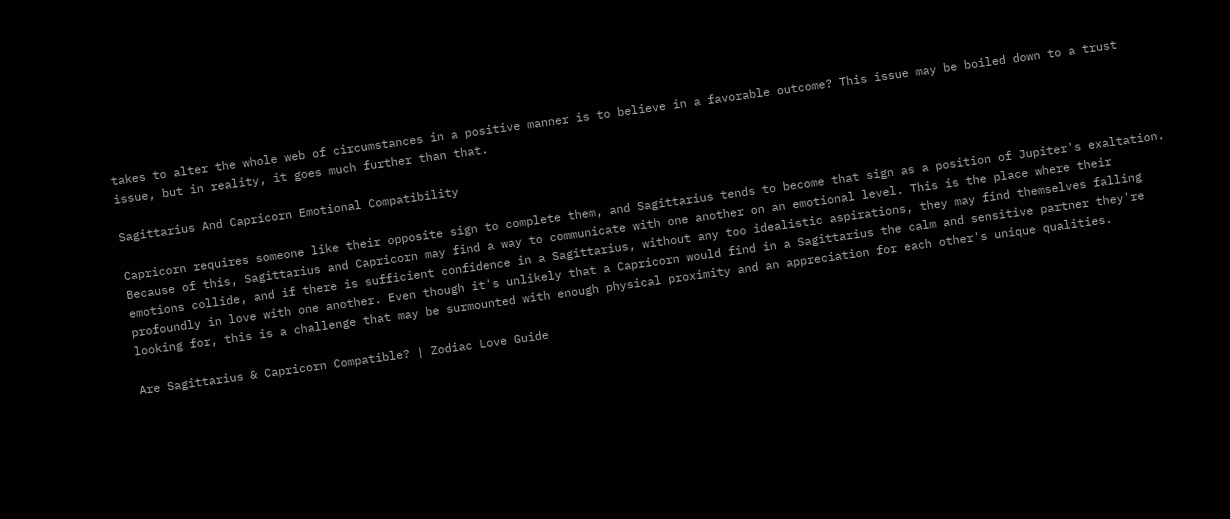takes to alter the whole web of circumstances in a positive manner is to believe in a favorable outcome? This issue may be boiled down to a trust issue, but in reality, it goes much further than that.

Sagittarius And Capricorn Emotional Compatibility

Capricorn requires someone like their opposite sign to complete them, and Sagittarius tends to become that sign as a position of Jupiter's exaltation. Because of this, Sagittarius and Capricorn may find a way to communicate with one another on an emotional level. This is the place where their emotions collide, and if there is sufficient confidence in a Sagittarius, without any too idealistic aspirations, they may find themselves falling profoundly in love with one another. Even though it's unlikely that a Capricorn would find in a Sagittarius the calm and sensitive partner they're looking for, this is a challenge that may be surmounted with enough physical proximity and an appreciation for each other's unique qualities.

Are Sagittarius & Capricorn Compatible? | Zodiac Love Guide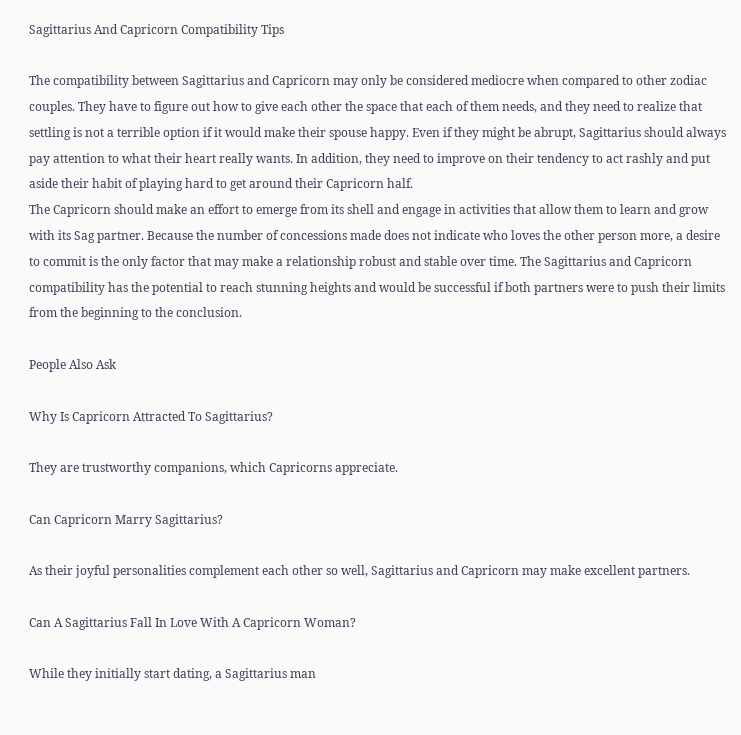Sagittarius And Capricorn Compatibility Tips

The compatibility between Sagittarius and Capricorn may only be considered mediocre when compared to other zodiac couples. They have to figure out how to give each other the space that each of them needs, and they need to realize that settling is not a terrible option if it would make their spouse happy. Even if they might be abrupt, Sagittarius should always pay attention to what their heart really wants. In addition, they need to improve on their tendency to act rashly and put aside their habit of playing hard to get around their Capricorn half.
The Capricorn should make an effort to emerge from its shell and engage in activities that allow them to learn and grow with its Sag partner. Because the number of concessions made does not indicate who loves the other person more, a desire to commit is the only factor that may make a relationship robust and stable over time. The Sagittarius and Capricorn compatibility has the potential to reach stunning heights and would be successful if both partners were to push their limits from the beginning to the conclusion.

People Also Ask

Why Is Capricorn Attracted To Sagittarius?

They are trustworthy companions, which Capricorns appreciate.

Can Capricorn Marry Sagittarius?

As their joyful personalities complement each other so well, Sagittarius and Capricorn may make excellent partners.

Can A Sagittarius Fall In Love With A Capricorn Woman?

While they initially start dating, a Sagittarius man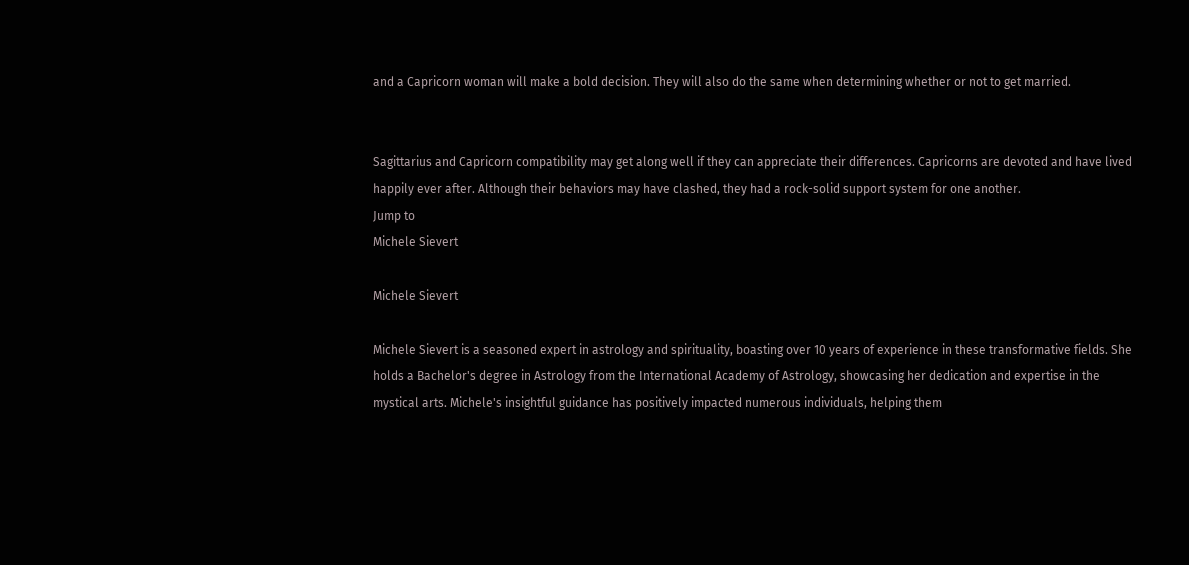and a Capricorn woman will make a bold decision. They will also do the same when determining whether or not to get married.


Sagittarius and Capricorn compatibility may get along well if they can appreciate their differences. Capricorns are devoted and have lived happily ever after. Although their behaviors may have clashed, they had a rock-solid support system for one another.
Jump to
Michele Sievert

Michele Sievert

Michele Sievert is a seasoned expert in astrology and spirituality, boasting over 10 years of experience in these transformative fields. She holds a Bachelor's degree in Astrology from the International Academy of Astrology, showcasing her dedication and expertise in the mystical arts. Michele's insightful guidance has positively impacted numerous individuals, helping them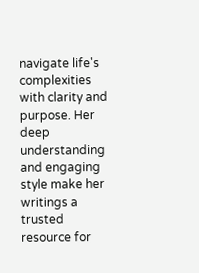navigate life's complexities with clarity and purpose. Her deep understanding and engaging style make her writings a trusted resource for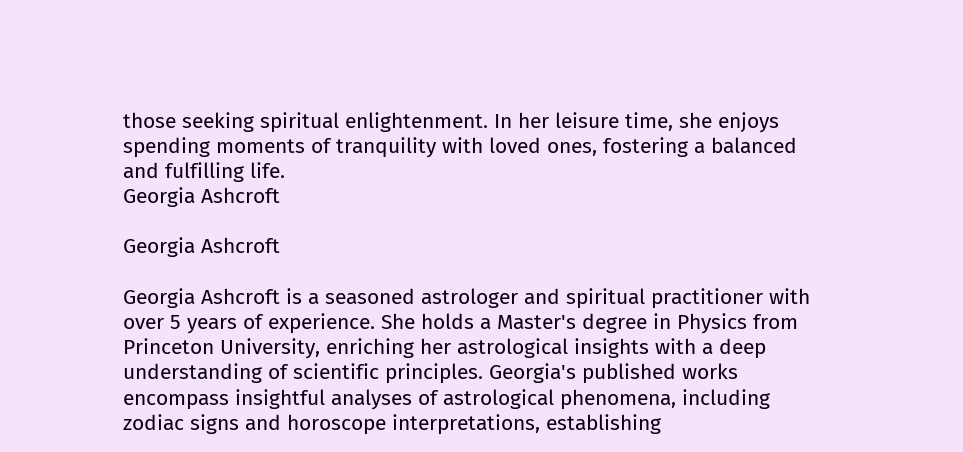those seeking spiritual enlightenment. In her leisure time, she enjoys spending moments of tranquility with loved ones, fostering a balanced and fulfilling life.
Georgia Ashcroft

Georgia Ashcroft

Georgia Ashcroft is a seasoned astrologer and spiritual practitioner with over 5 years of experience. She holds a Master's degree in Physics from Princeton University, enriching her astrological insights with a deep understanding of scientific principles. Georgia's published works encompass insightful analyses of astrological phenomena, including zodiac signs and horoscope interpretations, establishing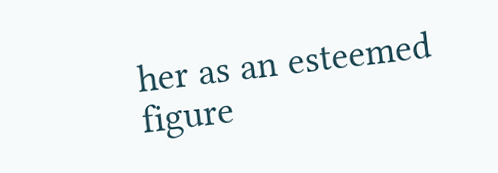her as an esteemed figure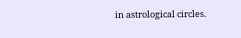in astrological circles.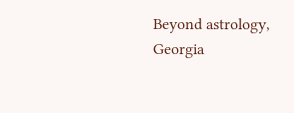Beyond astrology, Georgia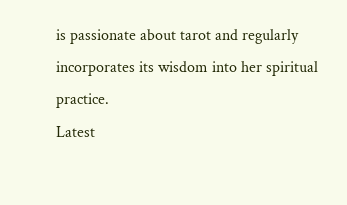is passionate about tarot and regularly incorporates its wisdom into her spiritual practice.
Latest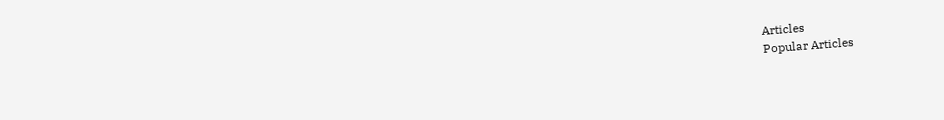Articles
Popular Articles